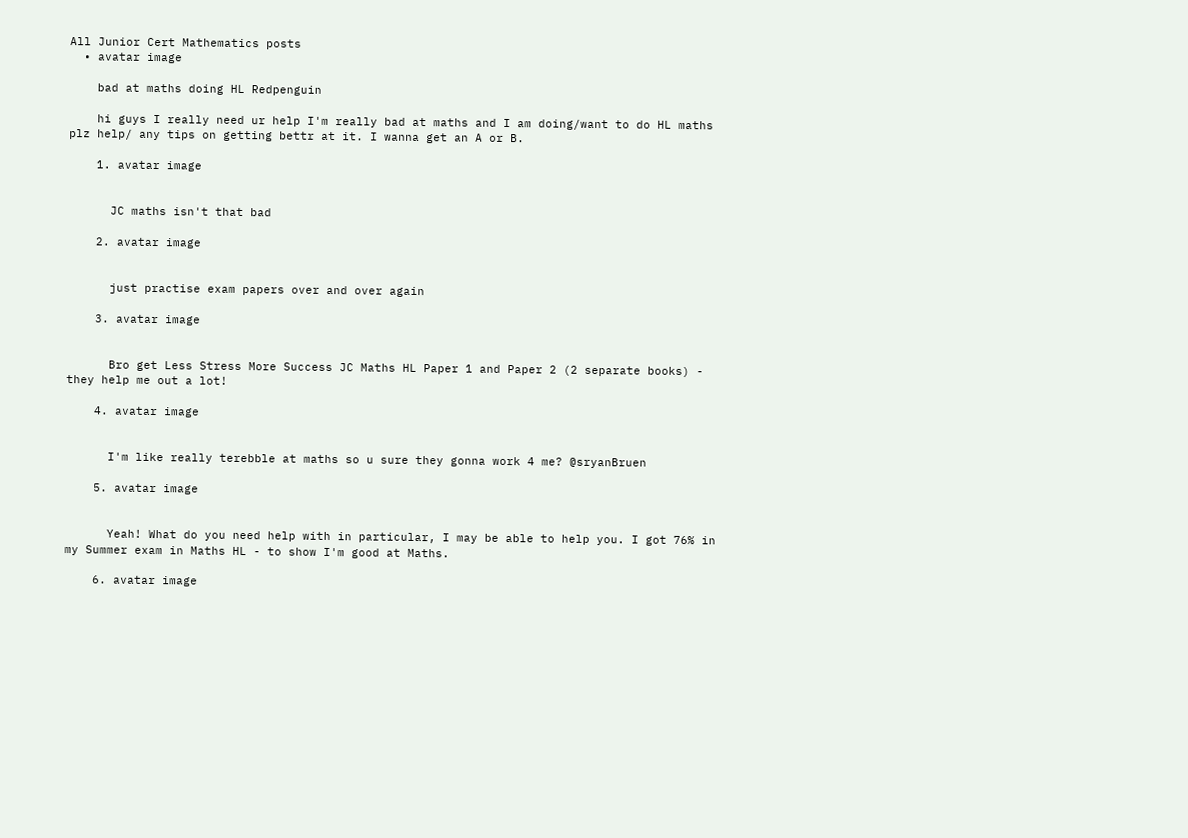All Junior Cert Mathematics posts
  • avatar image

    bad at maths doing HL Redpenguin

    hi guys I really need ur help I'm really bad at maths and I am doing/want to do HL maths plz help/ any tips on getting bettr at it. I wanna get an A or B.

    1. avatar image


      JC maths isn't that bad

    2. avatar image


      just practise exam papers over and over again

    3. avatar image


      Bro get Less Stress More Success JC Maths HL Paper 1 and Paper 2 (2 separate books) - they help me out a lot!

    4. avatar image


      I'm like really terebble at maths so u sure they gonna work 4 me? @sryanBruen

    5. avatar image


      Yeah! What do you need help with in particular, I may be able to help you. I got 76% in my Summer exam in Maths HL - to show I'm good at Maths.

    6. avatar image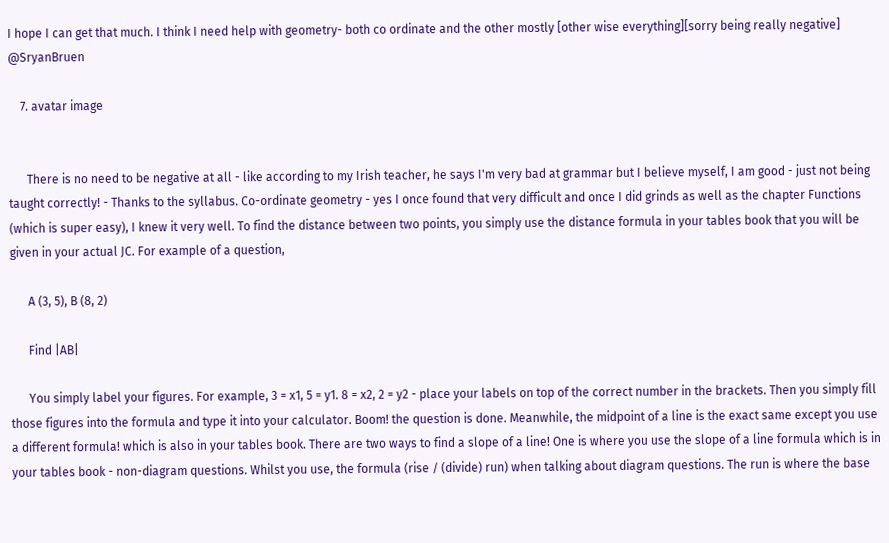I hope I can get that much. I think I need help with geometry- both co ordinate and the other mostly [other wise everything][sorry being really negative] @SryanBruen

    7. avatar image


      There is no need to be negative at all - like according to my Irish teacher, he says I'm very bad at grammar but I believe myself, I am good - just not being taught correctly! - Thanks to the syllabus. Co-ordinate geometry - yes I once found that very difficult and once I did grinds as well as the chapter Functions (which is super easy), I knew it very well. To find the distance between two points, you simply use the distance formula in your tables book that you will be given in your actual JC. For example of a question,

      A (3, 5), B (8, 2)

      Find |AB|

      You simply label your figures. For example, 3 = x1, 5 = y1. 8 = x2, 2 = y2 - place your labels on top of the correct number in the brackets. Then you simply fill those figures into the formula and type it into your calculator. Boom! the question is done. Meanwhile, the midpoint of a line is the exact same except you use a different formula! which is also in your tables book. There are two ways to find a slope of a line! One is where you use the slope of a line formula which is in your tables book - non-diagram questions. Whilst you use, the formula (rise / (divide) run) when talking about diagram questions. The run is where the base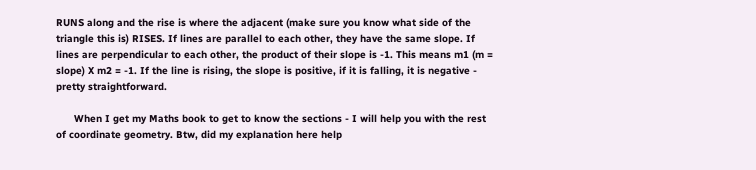RUNS along and the rise is where the adjacent (make sure you know what side of the triangle this is) RISES. If lines are parallel to each other, they have the same slope. If lines are perpendicular to each other, the product of their slope is -1. This means m1 (m = slope) X m2 = -1. If the line is rising, the slope is positive, if it is falling, it is negative - pretty straightforward.

      When I get my Maths book to get to know the sections - I will help you with the rest of coordinate geometry. Btw, did my explanation here help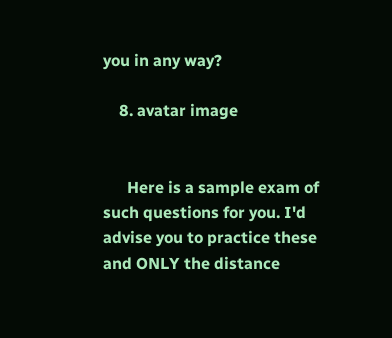you in any way?

    8. avatar image


      Here is a sample exam of such questions for you. I'd advise you to practice these and ONLY the distance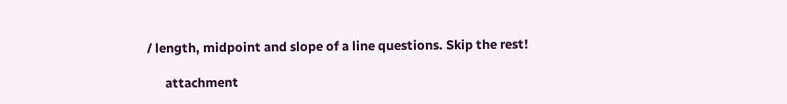/ length, midpoint and slope of a line questions. Skip the rest!

      attachment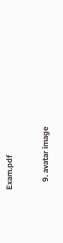Exam.pdf

    9. avatar image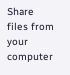Share files from your computer